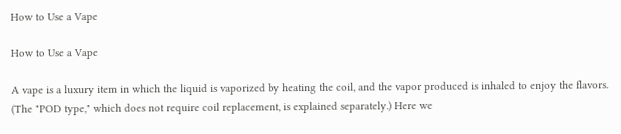How to Use a Vape

How to Use a Vape

A vape is a luxury item in which the liquid is vaporized by heating the coil, and the vapor produced is inhaled to enjoy the flavors. (The "POD type," which does not require coil replacement, is explained separately.) Here we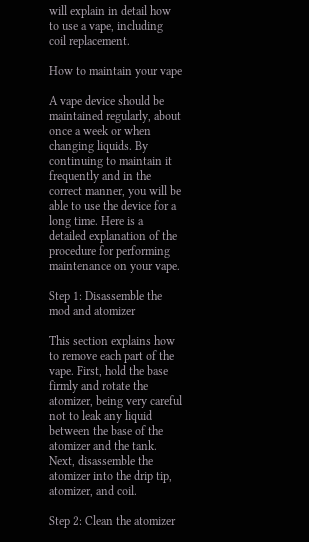will explain in detail how to use a vape, including coil replacement.

How to maintain your vape

A vape device should be maintained regularly, about once a week or when changing liquids. By continuing to maintain it frequently and in the correct manner, you will be able to use the device for a long time. Here is a detailed explanation of the procedure for performing maintenance on your vape.

Step 1: Disassemble the mod and atomizer

This section explains how to remove each part of the vape. First, hold the base firmly and rotate the atomizer, being very careful not to leak any liquid between the base of the atomizer and the tank. Next, disassemble the atomizer into the drip tip, atomizer, and coil.

Step 2: Clean the atomizer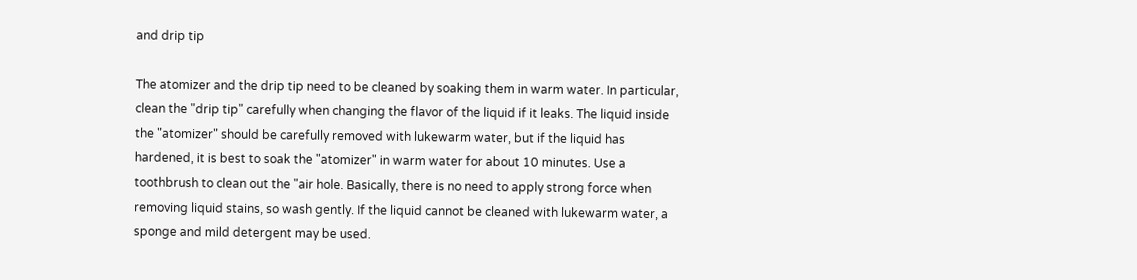and drip tip

The atomizer and the drip tip need to be cleaned by soaking them in warm water. In particular, clean the "drip tip" carefully when changing the flavor of the liquid if it leaks. The liquid inside the "atomizer" should be carefully removed with lukewarm water, but if the liquid has hardened, it is best to soak the "atomizer" in warm water for about 10 minutes. Use a toothbrush to clean out the "air hole. Basically, there is no need to apply strong force when removing liquid stains, so wash gently. If the liquid cannot be cleaned with lukewarm water, a sponge and mild detergent may be used.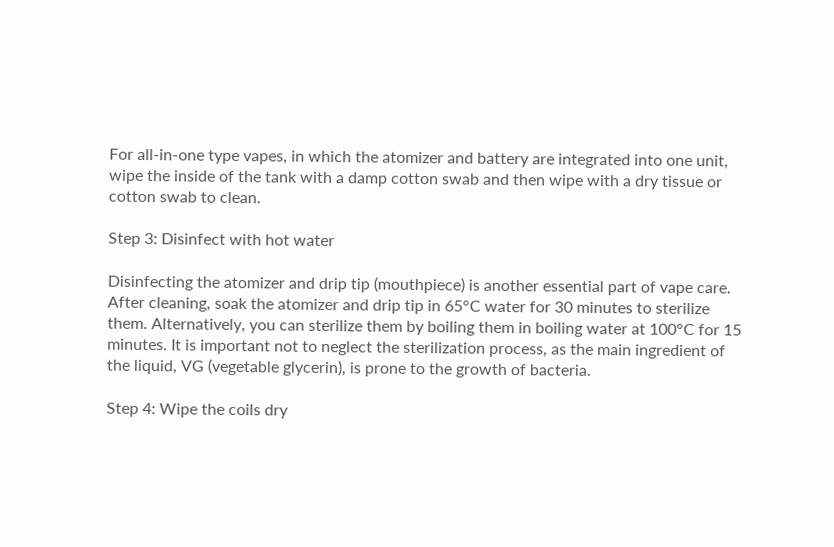For all-in-one type vapes, in which the atomizer and battery are integrated into one unit, wipe the inside of the tank with a damp cotton swab and then wipe with a dry tissue or cotton swab to clean.

Step 3: Disinfect with hot water

Disinfecting the atomizer and drip tip (mouthpiece) is another essential part of vape care. After cleaning, soak the atomizer and drip tip in 65°C water for 30 minutes to sterilize them. Alternatively, you can sterilize them by boiling them in boiling water at 100°C for 15 minutes. It is important not to neglect the sterilization process, as the main ingredient of the liquid, VG (vegetable glycerin), is prone to the growth of bacteria.

Step 4: Wipe the coils dry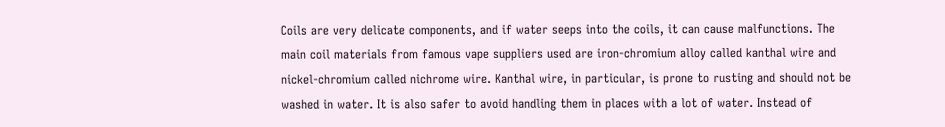Coils are very delicate components, and if water seeps into the coils, it can cause malfunctions. The main coil materials from famous vape suppliers used are iron-chromium alloy called kanthal wire and nickel-chromium called nichrome wire. Kanthal wire, in particular, is prone to rusting and should not be washed in water. It is also safer to avoid handling them in places with a lot of water. Instead of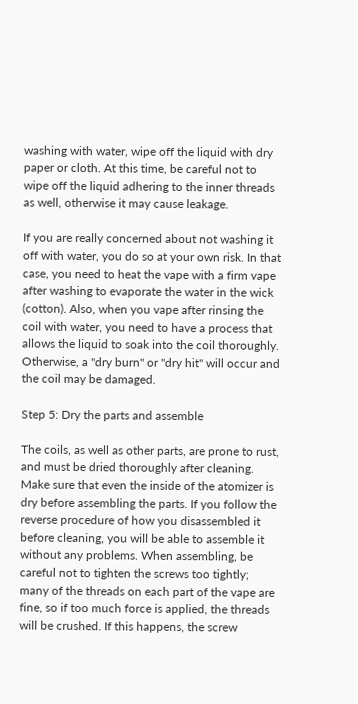washing with water, wipe off the liquid with dry paper or cloth. At this time, be careful not to wipe off the liquid adhering to the inner threads as well, otherwise it may cause leakage.

If you are really concerned about not washing it off with water, you do so at your own risk. In that case, you need to heat the vape with a firm vape after washing to evaporate the water in the wick (cotton). Also, when you vape after rinsing the coil with water, you need to have a process that allows the liquid to soak into the coil thoroughly. Otherwise, a "dry burn" or "dry hit" will occur and the coil may be damaged.

Step 5: Dry the parts and assemble

The coils, as well as other parts, are prone to rust, and must be dried thoroughly after cleaning. Make sure that even the inside of the atomizer is dry before assembling the parts. If you follow the reverse procedure of how you disassembled it before cleaning, you will be able to assemble it without any problems. When assembling, be careful not to tighten the screws too tightly; many of the threads on each part of the vape are fine, so if too much force is applied, the threads will be crushed. If this happens, the screw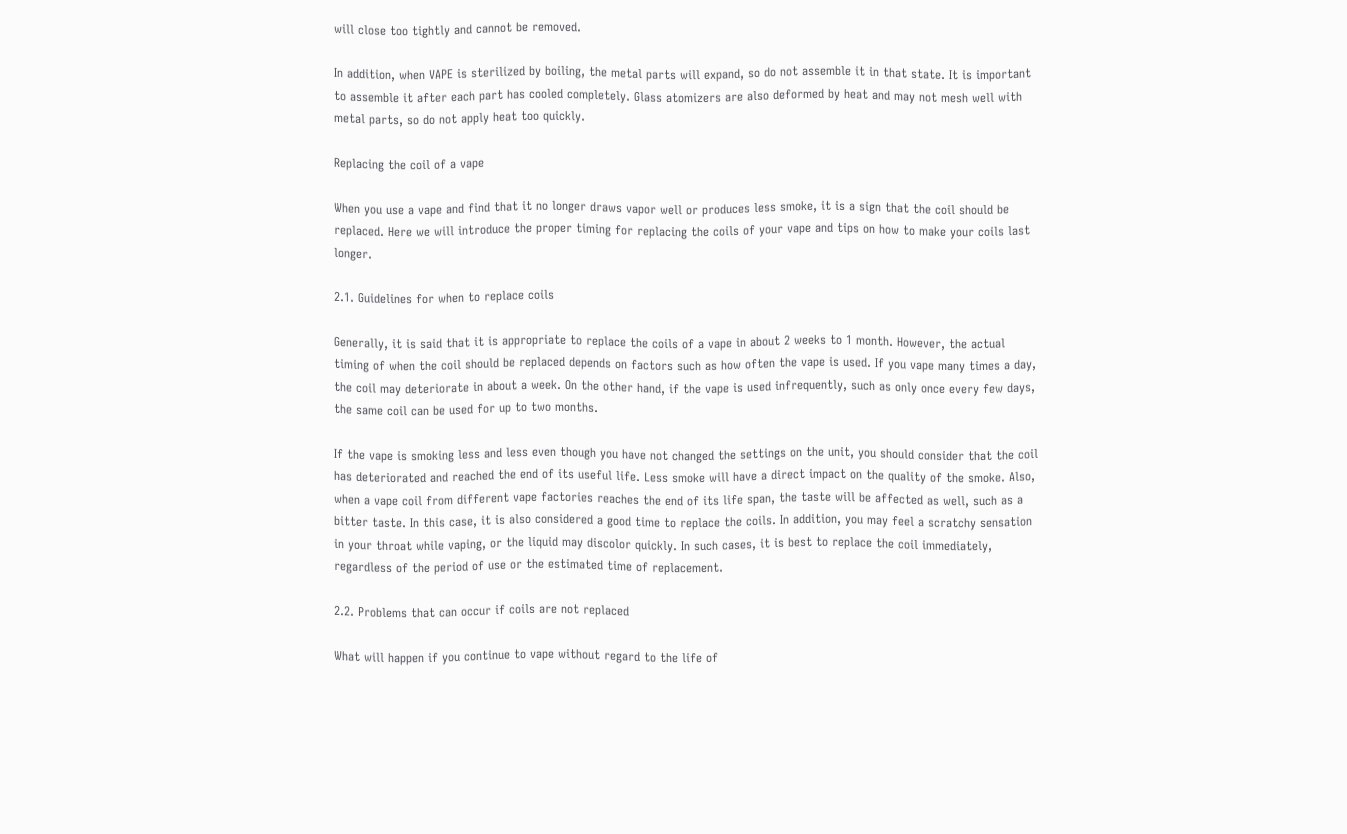will close too tightly and cannot be removed.

In addition, when VAPE is sterilized by boiling, the metal parts will expand, so do not assemble it in that state. It is important to assemble it after each part has cooled completely. Glass atomizers are also deformed by heat and may not mesh well with metal parts, so do not apply heat too quickly.

Replacing the coil of a vape

When you use a vape and find that it no longer draws vapor well or produces less smoke, it is a sign that the coil should be replaced. Here we will introduce the proper timing for replacing the coils of your vape and tips on how to make your coils last longer.

2.1. Guidelines for when to replace coils

Generally, it is said that it is appropriate to replace the coils of a vape in about 2 weeks to 1 month. However, the actual timing of when the coil should be replaced depends on factors such as how often the vape is used. If you vape many times a day, the coil may deteriorate in about a week. On the other hand, if the vape is used infrequently, such as only once every few days, the same coil can be used for up to two months.

If the vape is smoking less and less even though you have not changed the settings on the unit, you should consider that the coil has deteriorated and reached the end of its useful life. Less smoke will have a direct impact on the quality of the smoke. Also, when a vape coil from different vape factories reaches the end of its life span, the taste will be affected as well, such as a bitter taste. In this case, it is also considered a good time to replace the coils. In addition, you may feel a scratchy sensation in your throat while vaping, or the liquid may discolor quickly. In such cases, it is best to replace the coil immediately, regardless of the period of use or the estimated time of replacement.

2.2. Problems that can occur if coils are not replaced

What will happen if you continue to vape without regard to the life of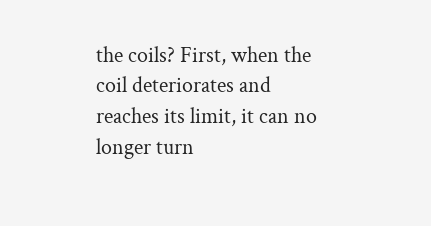the coils? First, when the coil deteriorates and reaches its limit, it can no longer turn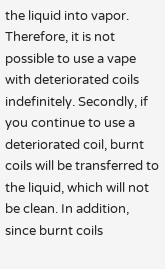the liquid into vapor. Therefore, it is not possible to use a vape with deteriorated coils indefinitely. Secondly, if you continue to use a deteriorated coil, burnt coils will be transferred to the liquid, which will not be clean. In addition, since burnt coils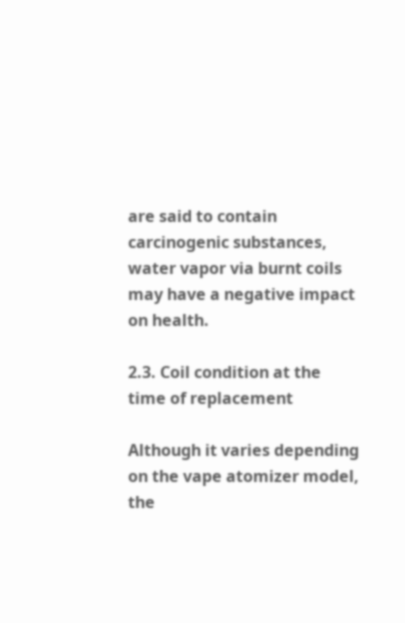are said to contain carcinogenic substances, water vapor via burnt coils may have a negative impact on health.

2.3. Coil condition at the time of replacement

Although it varies depending on the vape atomizer model, the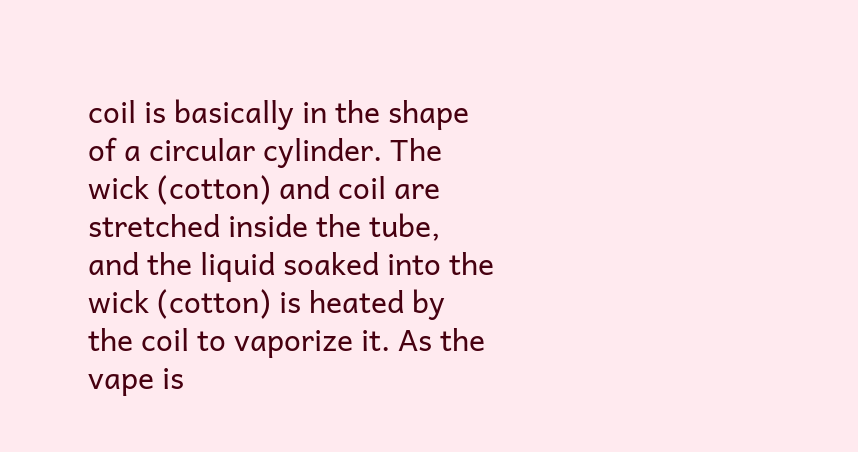coil is basically in the shape of a circular cylinder. The wick (cotton) and coil are stretched inside the tube, and the liquid soaked into the wick (cotton) is heated by the coil to vaporize it. As the vape is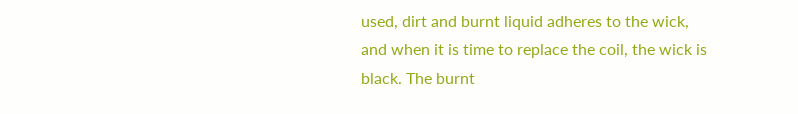used, dirt and burnt liquid adheres to the wick, and when it is time to replace the coil, the wick is black. The burnt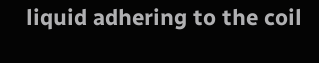liquid adhering to the coil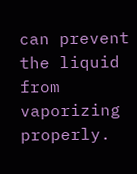can prevent the liquid from vaporizing properly.